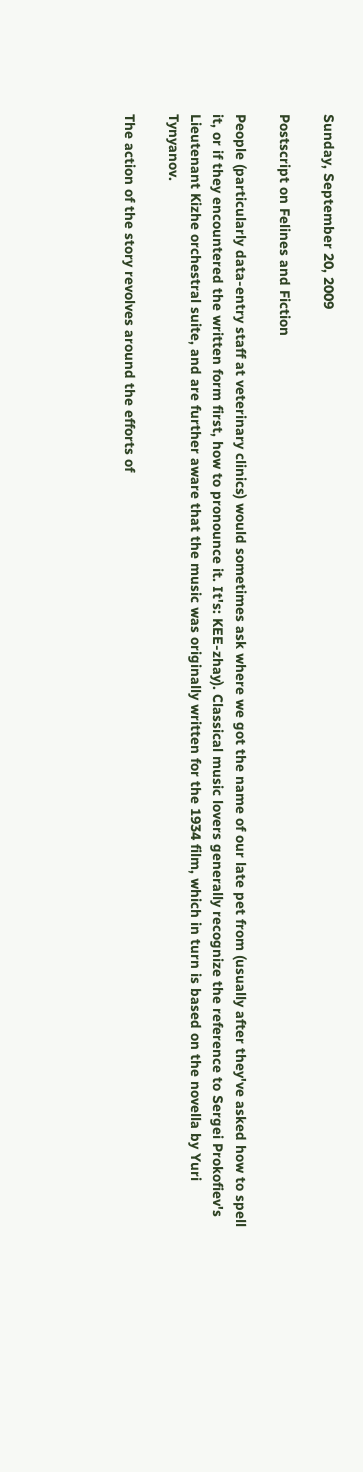Sunday, September 20, 2009

Postscript on Felines and Fiction

People (particularly data-entry staff at veterinary clinics) would sometimes ask where we got the name of our late pet from (usually after they've asked how to spell it, or if they encountered the written form first, how to pronounce it. It's: KEE-zhay). Classical music lovers generally recognize the reference to Sergei Prokofiev's Lieutenant Kizhe orchestral suite, and are further aware that the music was originally written for the 1934 film, which in turn is based on the novella by Yuri Tynyanov.

The action of the story revolves around the efforts of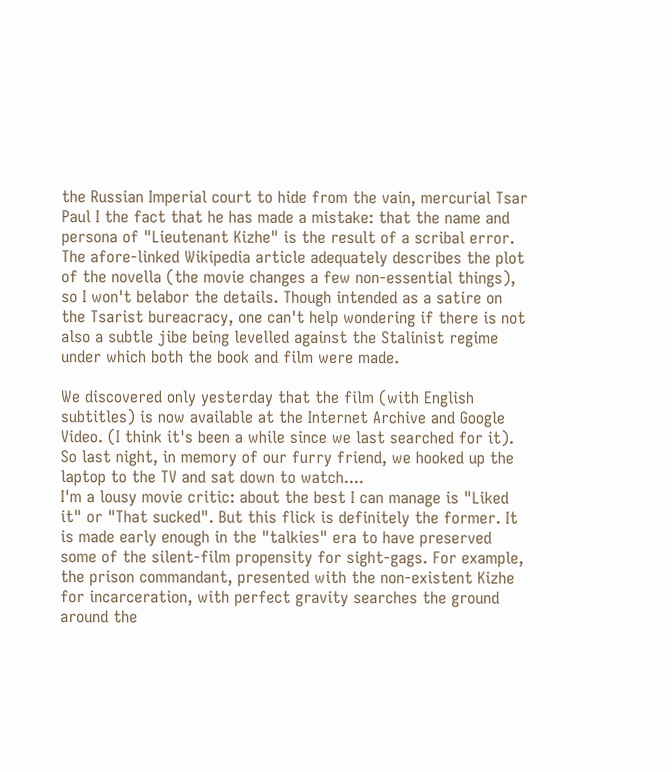the Russian Imperial court to hide from the vain, mercurial Tsar Paul I the fact that he has made a mistake: that the name and persona of "Lieutenant Kizhe" is the result of a scribal error. The afore-linked Wikipedia article adequately describes the plot of the novella (the movie changes a few non-essential things), so I won't belabor the details. Though intended as a satire on the Tsarist bureacracy, one can't help wondering if there is not also a subtle jibe being levelled against the Stalinist regime under which both the book and film were made.

We discovered only yesterday that the film (with English subtitles) is now available at the Internet Archive and Google Video. (I think it's been a while since we last searched for it). So last night, in memory of our furry friend, we hooked up the laptop to the TV and sat down to watch....
I'm a lousy movie critic: about the best I can manage is "Liked it" or "That sucked". But this flick is definitely the former. It is made early enough in the "talkies" era to have preserved some of the silent-film propensity for sight-gags. For example, the prison commandant, presented with the non-existent Kizhe for incarceration, with perfect gravity searches the ground around the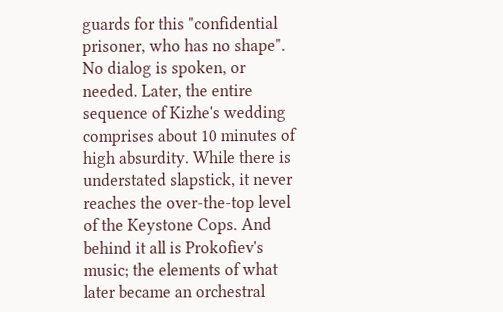guards for this "confidential prisoner, who has no shape". No dialog is spoken, or needed. Later, the entire sequence of Kizhe's wedding comprises about 10 minutes of high absurdity. While there is understated slapstick, it never reaches the over-the-top level of the Keystone Cops. And behind it all is Prokofiev's music; the elements of what later became an orchestral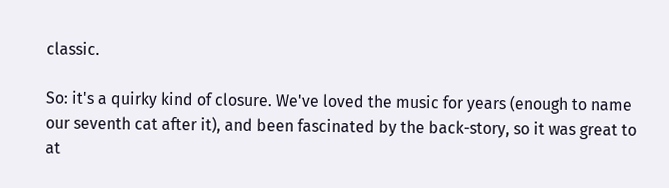classic.

So: it's a quirky kind of closure. We've loved the music for years (enough to name our seventh cat after it), and been fascinated by the back-story, so it was great to at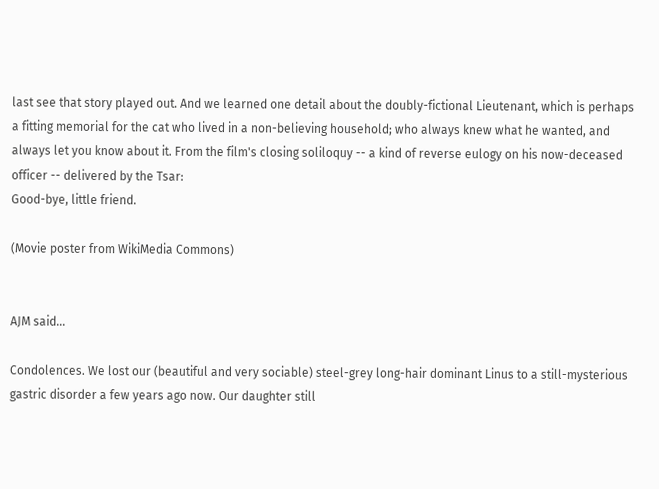last see that story played out. And we learned one detail about the doubly-fictional Lieutenant, which is perhaps a fitting memorial for the cat who lived in a non-believing household; who always knew what he wanted, and always let you know about it. From the film's closing soliloquy -- a kind of reverse eulogy on his now-deceased officer -- delivered by the Tsar:
Good-bye, little friend.

(Movie poster from WikiMedia Commons)


AJM said...

Condolences. We lost our (beautiful and very sociable) steel-grey long-hair dominant Linus to a still-mysterious gastric disorder a few years ago now. Our daughter still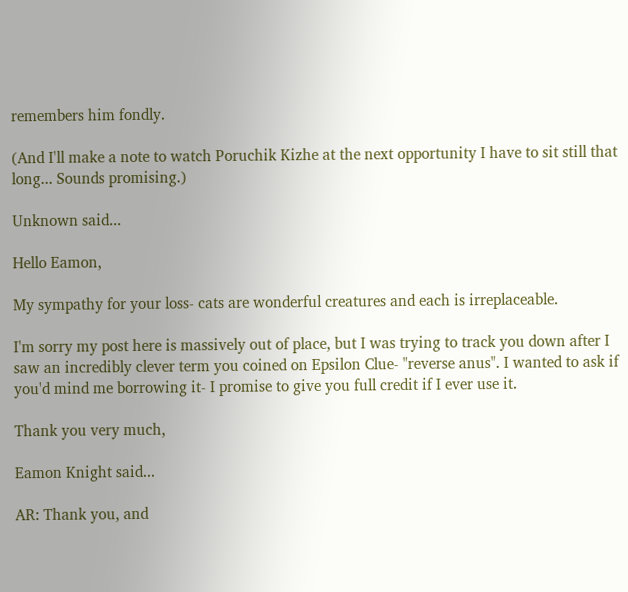remembers him fondly.

(And I'll make a note to watch Poruchik Kizhe at the next opportunity I have to sit still that long... Sounds promising.)

Unknown said...

Hello Eamon,

My sympathy for your loss- cats are wonderful creatures and each is irreplaceable.

I'm sorry my post here is massively out of place, but I was trying to track you down after I saw an incredibly clever term you coined on Epsilon Clue- "reverse anus". I wanted to ask if you'd mind me borrowing it- I promise to give you full credit if I ever use it.

Thank you very much,

Eamon Knight said...

AR: Thank you, and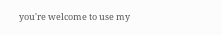you're welcome to use my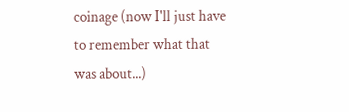coinage (now I'll just have to remember what that was about...)